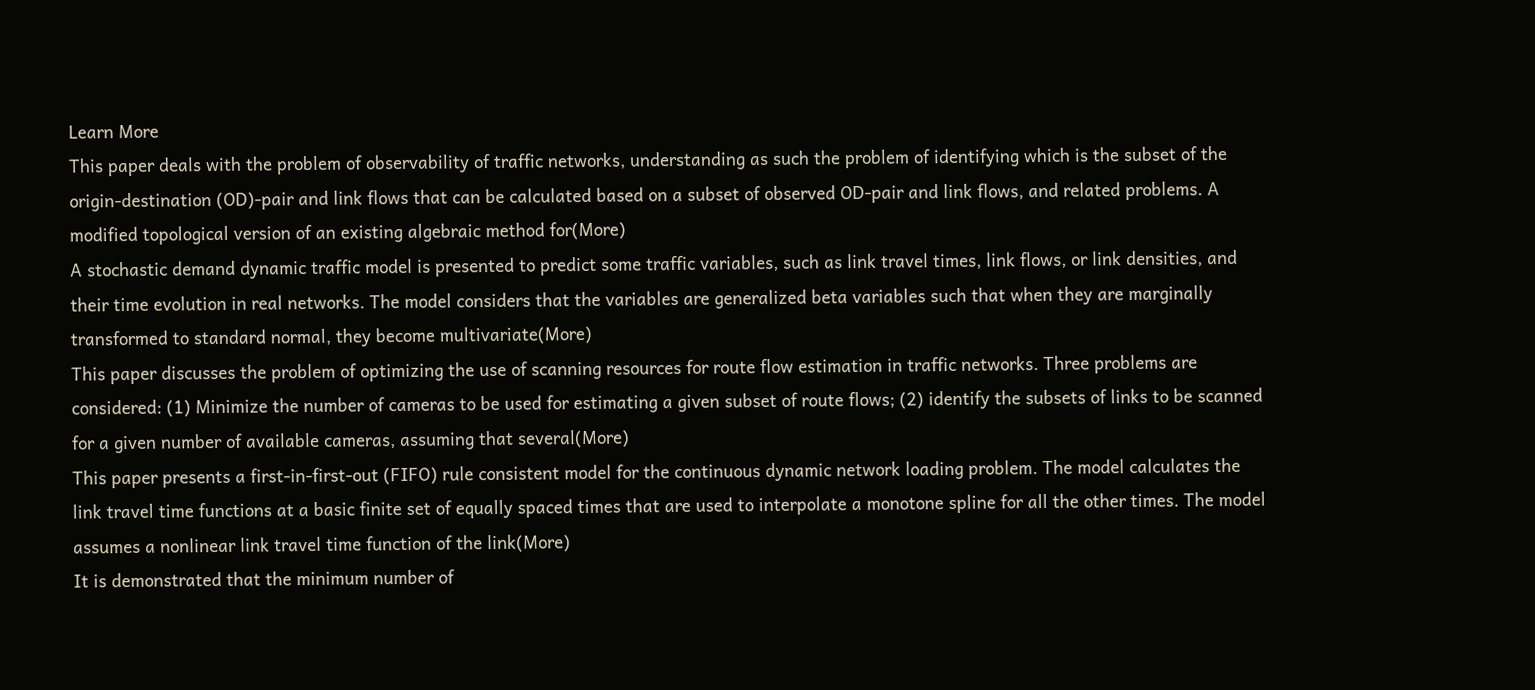Learn More
This paper deals with the problem of observability of traffic networks, understanding as such the problem of identifying which is the subset of the origin-destination (OD)-pair and link flows that can be calculated based on a subset of observed OD-pair and link flows, and related problems. A modified topological version of an existing algebraic method for(More)
A stochastic demand dynamic traffic model is presented to predict some traffic variables, such as link travel times, link flows, or link densities, and their time evolution in real networks. The model considers that the variables are generalized beta variables such that when they are marginally transformed to standard normal, they become multivariate(More)
This paper discusses the problem of optimizing the use of scanning resources for route flow estimation in traffic networks. Three problems are considered: (1) Minimize the number of cameras to be used for estimating a given subset of route flows; (2) identify the subsets of links to be scanned for a given number of available cameras, assuming that several(More)
This paper presents a first-in-first-out (FIFO) rule consistent model for the continuous dynamic network loading problem. The model calculates the link travel time functions at a basic finite set of equally spaced times that are used to interpolate a monotone spline for all the other times. The model assumes a nonlinear link travel time function of the link(More)
It is demonstrated that the minimum number of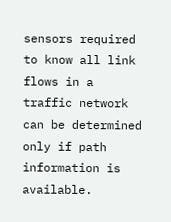sensors required to know all link flows in a traffic network can be determined only if path information is available.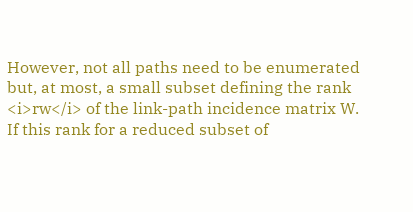However, not all paths need to be enumerated but, at most, a small subset defining the rank <i>rw</i> of the link-path incidence matrix W. If this rank for a reduced subset of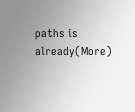paths is already(More)